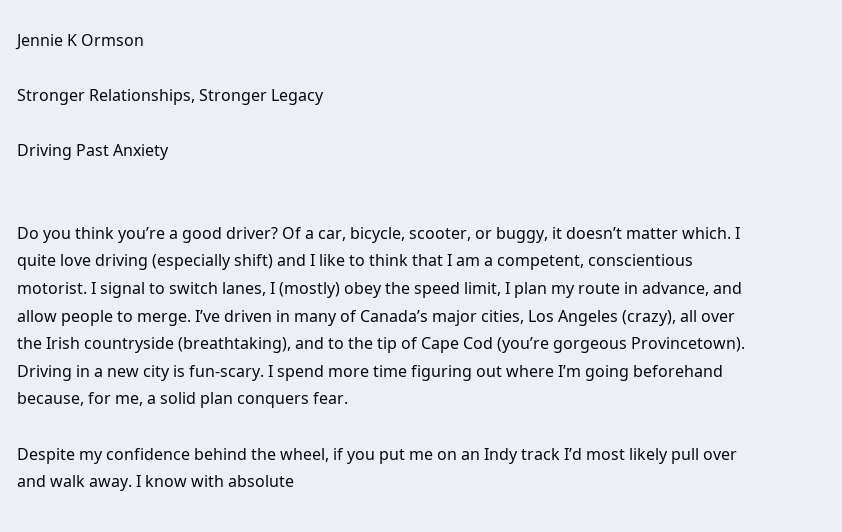Jennie K Ormson

Stronger Relationships, Stronger Legacy

Driving Past Anxiety


Do you think you’re a good driver? Of a car, bicycle, scooter, or buggy, it doesn’t matter which. I quite love driving (especially shift) and I like to think that I am a competent, conscientious motorist. I signal to switch lanes, I (mostly) obey the speed limit, I plan my route in advance, and allow people to merge. I’ve driven in many of Canada’s major cities, Los Angeles (crazy), all over the Irish countryside (breathtaking), and to the tip of Cape Cod (you’re gorgeous Provincetown). Driving in a new city is fun-scary. I spend more time figuring out where I’m going beforehand because, for me, a solid plan conquers fear.

Despite my confidence behind the wheel, if you put me on an Indy track I’d most likely pull over and walk away. I know with absolute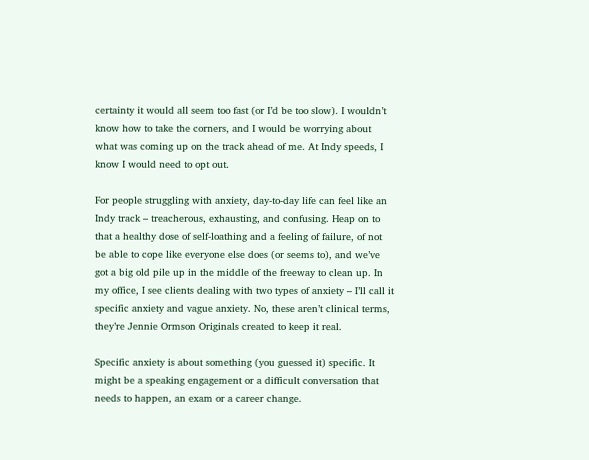certainty it would all seem too fast (or I’d be too slow). I wouldn’t know how to take the corners, and I would be worrying about what was coming up on the track ahead of me. At Indy speeds, I know I would need to opt out.

For people struggling with anxiety, day-to-day life can feel like an Indy track – treacherous, exhausting, and confusing. Heap on to that a healthy dose of self-loathing and a feeling of failure, of not be able to cope like everyone else does (or seems to), and we’ve got a big old pile up in the middle of the freeway to clean up. In my office, I see clients dealing with two types of anxiety – I’ll call it specific anxiety and vague anxiety. No, these aren’t clinical terms, they’re Jennie Ormson Originals created to keep it real.

Specific anxiety is about something (you guessed it) specific. It might be a speaking engagement or a difficult conversation that needs to happen, an exam or a career change.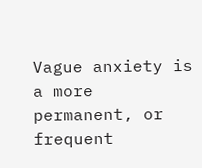Vague anxiety is a more permanent, or frequent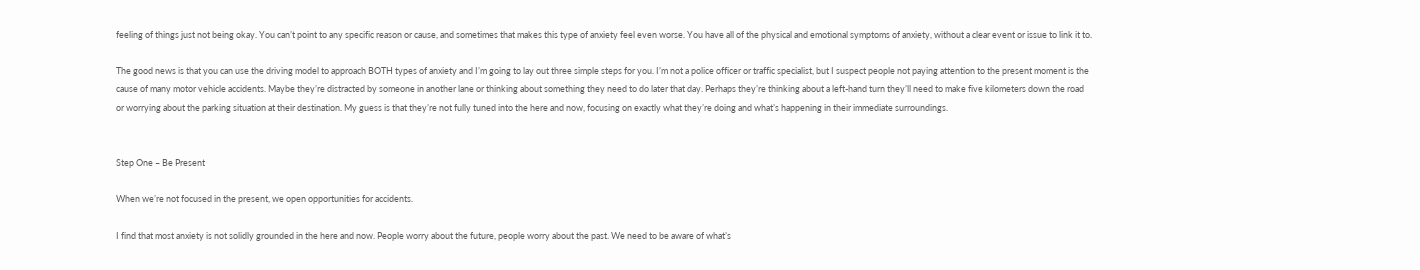feeling of things just not being okay. You can’t point to any specific reason or cause, and sometimes that makes this type of anxiety feel even worse. You have all of the physical and emotional symptoms of anxiety, without a clear event or issue to link it to.

The good news is that you can use the driving model to approach BOTH types of anxiety and I’m going to lay out three simple steps for you. I’m not a police officer or traffic specialist, but I suspect people not paying attention to the present moment is the cause of many motor vehicle accidents. Maybe they’re distracted by someone in another lane or thinking about something they need to do later that day. Perhaps they’re thinking about a left-hand turn they’ll need to make five kilometers down the road or worrying about the parking situation at their destination. My guess is that they’re not fully tuned into the here and now, focusing on exactly what they’re doing and what’s happening in their immediate surroundings.


Step One – Be Present

When we’re not focused in the present, we open opportunities for accidents.

I find that most anxiety is not solidly grounded in the here and now. People worry about the future, people worry about the past. We need to be aware of what’s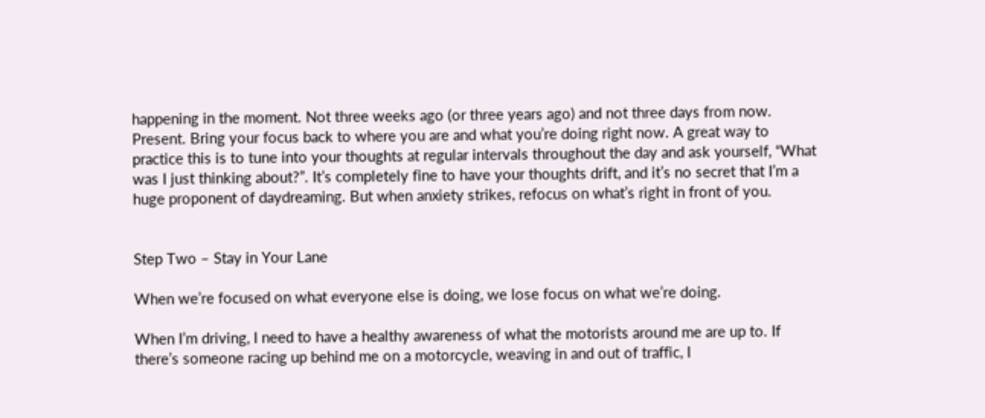happening in the moment. Not three weeks ago (or three years ago) and not three days from now. Present. Bring your focus back to where you are and what you’re doing right now. A great way to practice this is to tune into your thoughts at regular intervals throughout the day and ask yourself, “What was I just thinking about?”. It’s completely fine to have your thoughts drift, and it’s no secret that I’m a huge proponent of daydreaming. But when anxiety strikes, refocus on what’s right in front of you.


Step Two – Stay in Your Lane

When we’re focused on what everyone else is doing, we lose focus on what we’re doing.

When I’m driving, I need to have a healthy awareness of what the motorists around me are up to. If there’s someone racing up behind me on a motorcycle, weaving in and out of traffic, I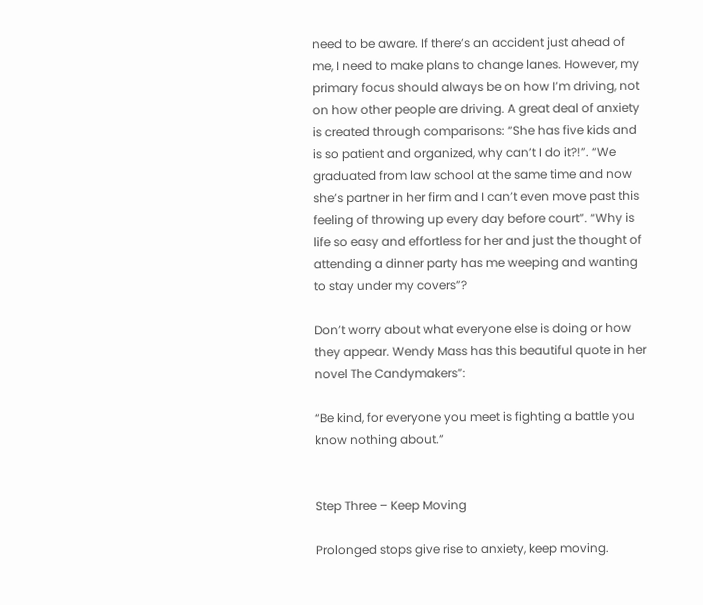need to be aware. If there’s an accident just ahead of me, I need to make plans to change lanes. However, my primary focus should always be on how I’m driving, not on how other people are driving. A great deal of anxiety is created through comparisons: “She has five kids and is so patient and organized, why can’t I do it?!”. “We graduated from law school at the same time and now she’s partner in her firm and I can’t even move past this feeling of throwing up every day before court”. “Why is life so easy and effortless for her and just the thought of attending a dinner party has me weeping and wanting to stay under my covers”?

Don’t worry about what everyone else is doing or how they appear. Wendy Mass has this beautiful quote in her novel The Candymakers”:

“Be kind, for everyone you meet is fighting a battle you know nothing about.”


Step Three – Keep Moving

Prolonged stops give rise to anxiety, keep moving.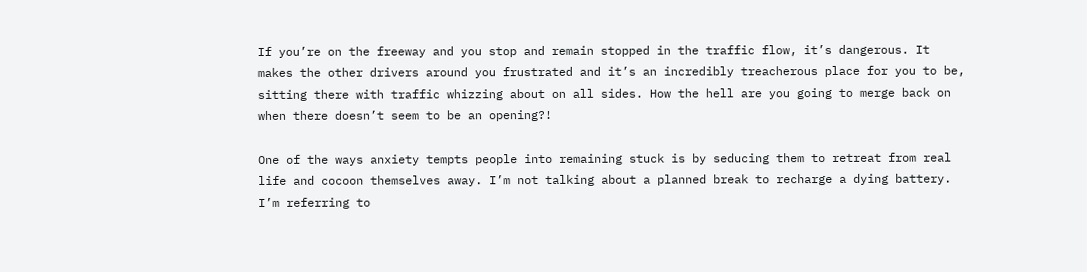If you’re on the freeway and you stop and remain stopped in the traffic flow, it’s dangerous. It makes the other drivers around you frustrated and it’s an incredibly treacherous place for you to be, sitting there with traffic whizzing about on all sides. How the hell are you going to merge back on when there doesn’t seem to be an opening?!

One of the ways anxiety tempts people into remaining stuck is by seducing them to retreat from real life and cocoon themselves away. I’m not talking about a planned break to recharge a dying battery. I’m referring to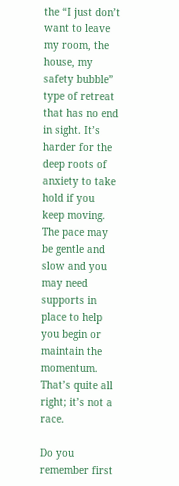the “I just don’t want to leave my room, the house, my safety bubble” type of retreat that has no end in sight. It’s harder for the deep roots of anxiety to take hold if you keep moving. The pace may be gentle and slow and you may need supports in place to help you begin or maintain the momentum. That’s quite all right; it’s not a race.

Do you remember first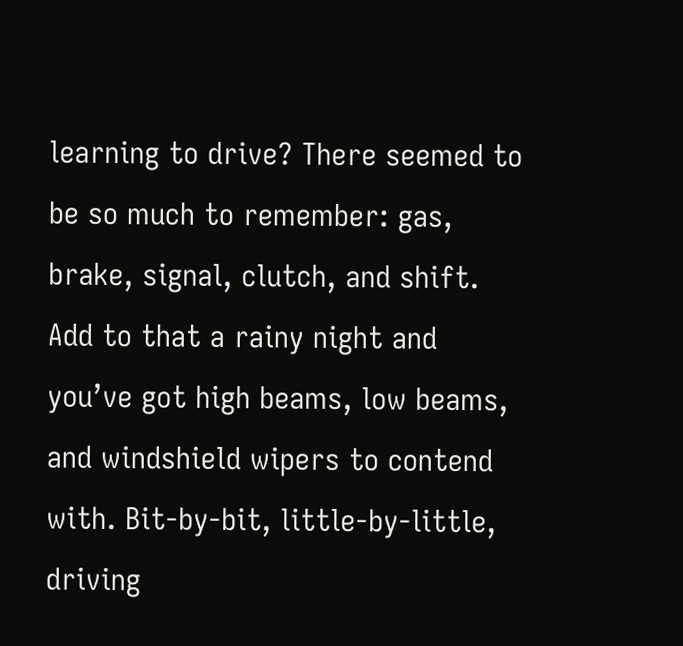learning to drive? There seemed to be so much to remember: gas, brake, signal, clutch, and shift. Add to that a rainy night and you’ve got high beams, low beams, and windshield wipers to contend with. Bit-by-bit, little-by-little, driving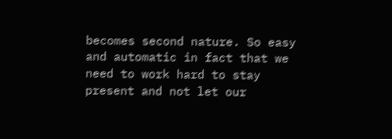becomes second nature. So easy and automatic in fact that we need to work hard to stay present and not let our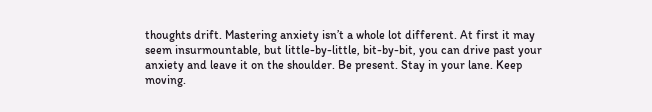thoughts drift. Mastering anxiety isn’t a whole lot different. At first it may seem insurmountable, but little-by-little, bit-by-bit, you can drive past your anxiety and leave it on the shoulder. Be present. Stay in your lane. Keep moving.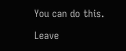You can do this.

Leave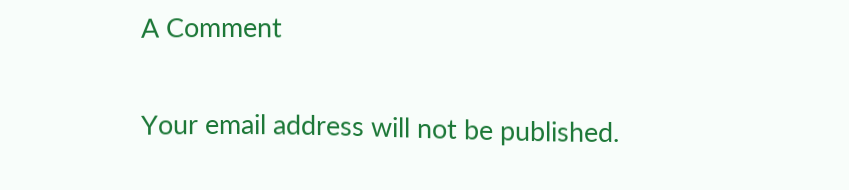A Comment

Your email address will not be published.